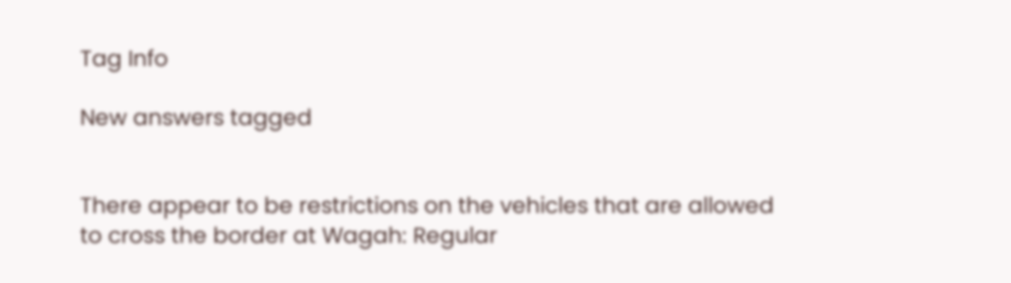Tag Info

New answers tagged


There appear to be restrictions on the vehicles that are allowed to cross the border at Wagah: Regular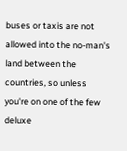buses or taxis are not allowed into the no-man's land between the countries, so unless you're on one of the few deluxe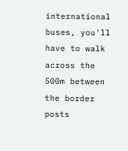international buses, you'll have to walk across the 500m between the border posts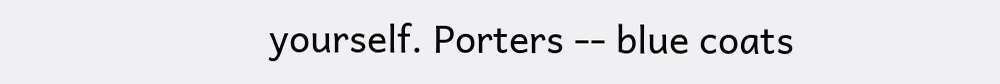yourself. Porters -- blue coats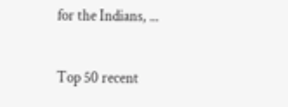for the Indians, ...

Top 50 recent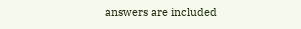answers are included